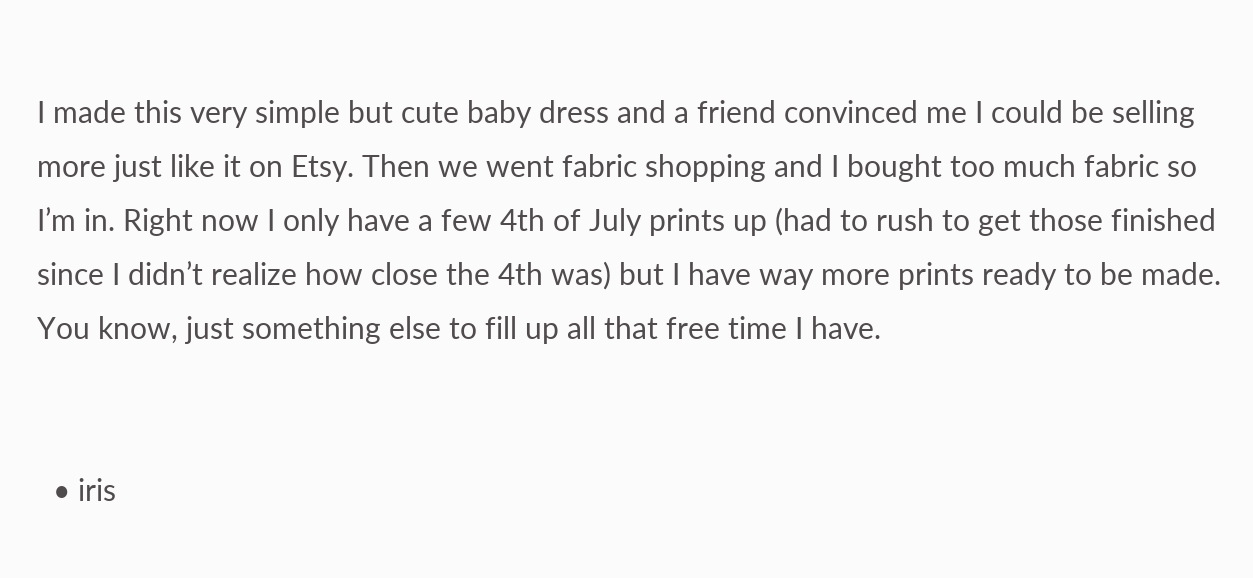I made this very simple but cute baby dress and a friend convinced me I could be selling more just like it on Etsy. Then we went fabric shopping and I bought too much fabric so I’m in. Right now I only have a few 4th of July prints up (had to rush to get those finished since I didn’t realize how close the 4th was) but I have way more prints ready to be made. You know, just something else to fill up all that free time I have.


  • iris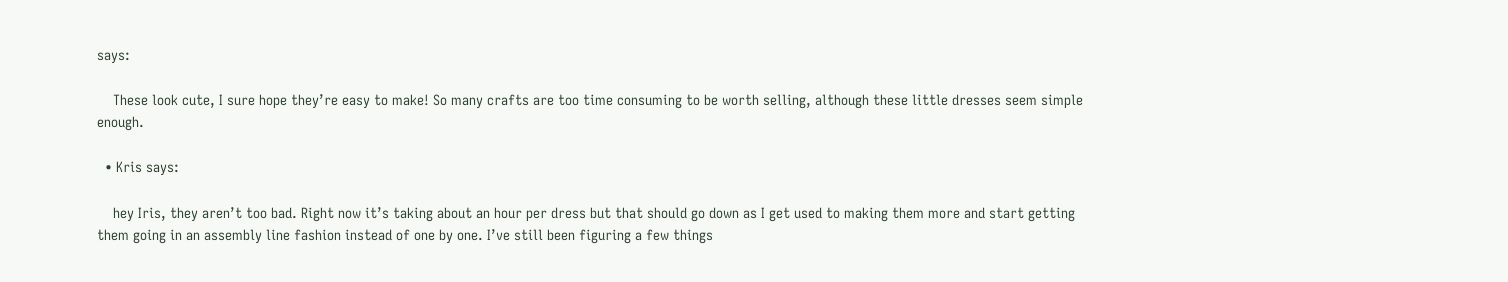says:

    These look cute, I sure hope they’re easy to make! So many crafts are too time consuming to be worth selling, although these little dresses seem simple enough.

  • Kris says:

    hey Iris, they aren’t too bad. Right now it’s taking about an hour per dress but that should go down as I get used to making them more and start getting them going in an assembly line fashion instead of one by one. I’ve still been figuring a few things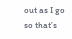out as I go so that’s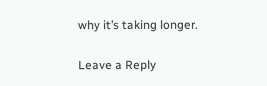why it’s taking longer.

Leave a Reply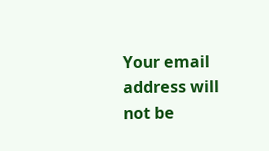Your email address will not be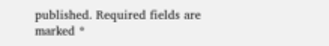published. Required fields are marked *